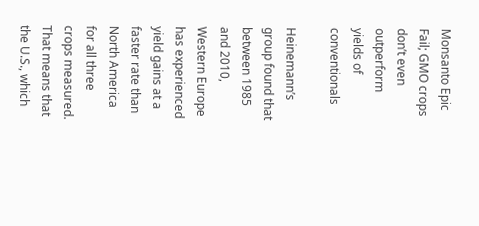Monsanto Epic Fail; GMO crops don’t even outperform yields of conventionals

Heinemann’s group found that between 1985 and 2010, Western Europe has experienced yield gains at a faster rate than North America for all three crops measured. That means that the U.S., which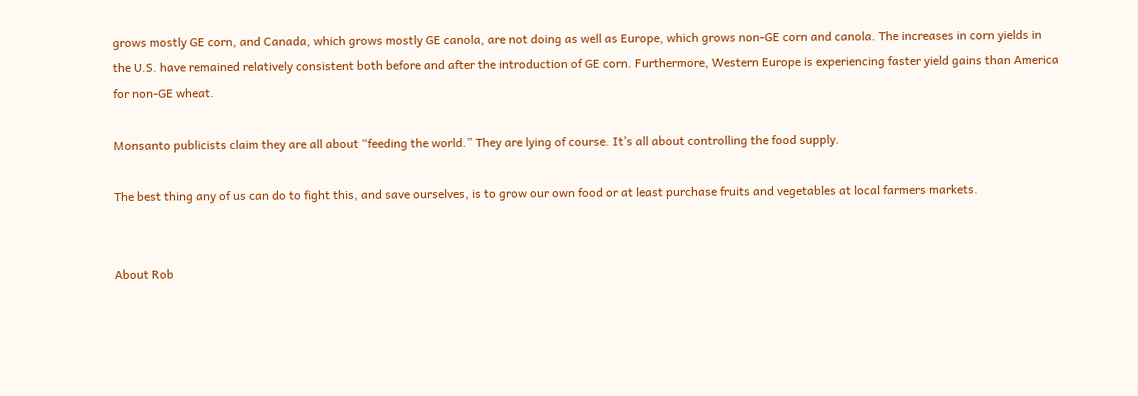grows mostly GE corn, and Canada, which grows mostly GE canola, are not doing as well as Europe, which grows non-GE corn and canola. The increases in corn yields in the U.S. have remained relatively consistent both before and after the introduction of GE corn. Furthermore, Western Europe is experiencing faster yield gains than America for non-GE wheat.

Monsanto publicists claim they are all about “feeding the world.” They are lying of course. It’s all about controlling the food supply.

The best thing any of us can do to fight this, and save ourselves, is to grow our own food or at least purchase fruits and vegetables at local farmers markets.


About Rob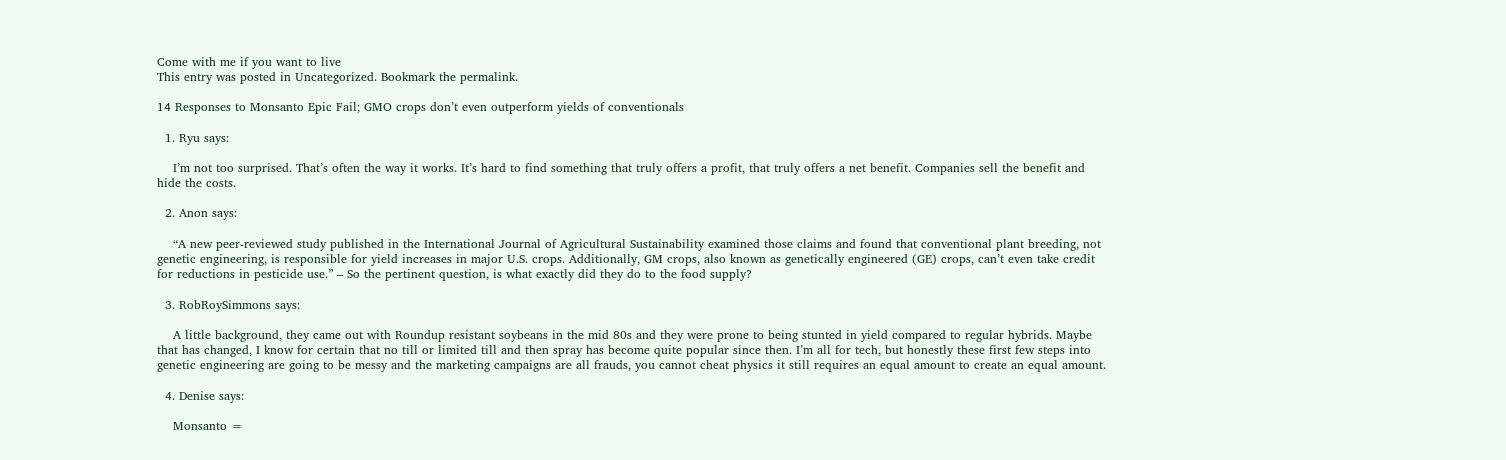Come with me if you want to live
This entry was posted in Uncategorized. Bookmark the permalink.

14 Responses to Monsanto Epic Fail; GMO crops don’t even outperform yields of conventionals

  1. Ryu says:

    I’m not too surprised. That’s often the way it works. It’s hard to find something that truly offers a profit, that truly offers a net benefit. Companies sell the benefit and hide the costs.

  2. Anon says:

    “A new peer-reviewed study published in the International Journal of Agricultural Sustainability examined those claims and found that conventional plant breeding, not genetic engineering, is responsible for yield increases in major U.S. crops. Additionally, GM crops, also known as genetically engineered (GE) crops, can’t even take credit for reductions in pesticide use.” – So the pertinent question, is what exactly did they do to the food supply?

  3. RobRoySimmons says:

    A little background, they came out with Roundup resistant soybeans in the mid 80s and they were prone to being stunted in yield compared to regular hybrids. Maybe that has changed, I know for certain that no till or limited till and then spray has become quite popular since then. I’m all for tech, but honestly these first few steps into genetic engineering are going to be messy and the marketing campaigns are all frauds, you cannot cheat physics it still requires an equal amount to create an equal amount.

  4. Denise says:

    Monsanto =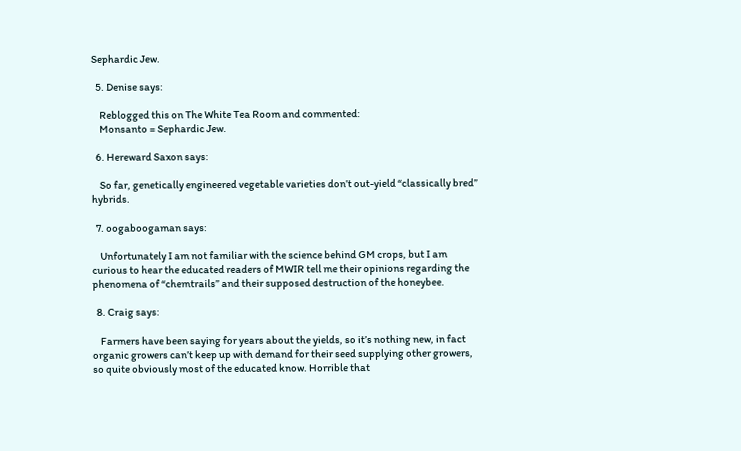Sephardic Jew.

  5. Denise says:

    Reblogged this on The White Tea Room and commented:
    Monsanto = Sephardic Jew.

  6. Hereward Saxon says:

    So far, genetically engineered vegetable varieties don’t out-yield “classically bred” hybrids.

  7. oogaboogaman says:

    Unfortunately I am not familiar with the science behind GM crops, but I am curious to hear the educated readers of MWIR tell me their opinions regarding the phenomena of “chemtrails” and their supposed destruction of the honeybee.

  8. Craig says:

    Farmers have been saying for years about the yields, so it’s nothing new, in fact organic growers can’t keep up with demand for their seed supplying other growers, so quite obviously most of the educated know. Horrible that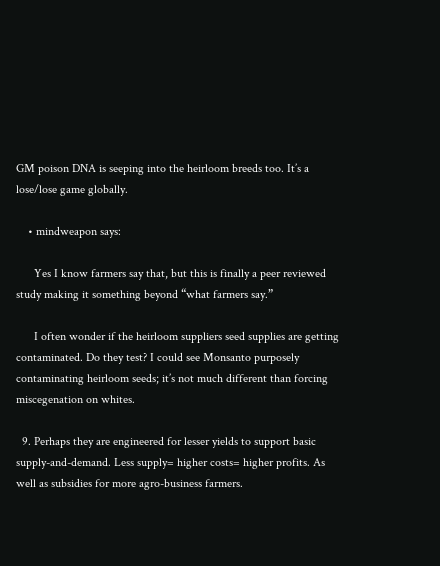GM poison DNA is seeping into the heirloom breeds too. It’s a lose/lose game globally.

    • mindweapon says:

      Yes I know farmers say that, but this is finally a peer reviewed study making it something beyond “what farmers say.”

      I often wonder if the heirloom suppliers seed supplies are getting contaminated. Do they test? I could see Monsanto purposely contaminating heirloom seeds; it’s not much different than forcing miscegenation on whites.

  9. Perhaps they are engineered for lesser yields to support basic supply-and-demand. Less supply= higher costs= higher profits. As well as subsidies for more agro-business farmers.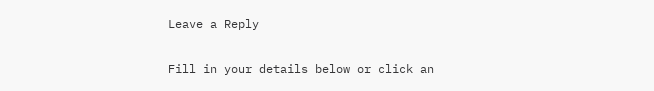Leave a Reply

Fill in your details below or click an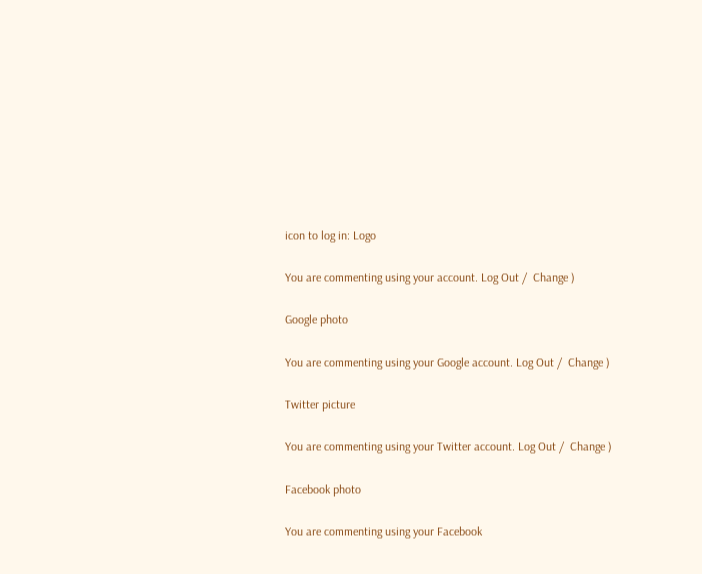icon to log in: Logo

You are commenting using your account. Log Out /  Change )

Google photo

You are commenting using your Google account. Log Out /  Change )

Twitter picture

You are commenting using your Twitter account. Log Out /  Change )

Facebook photo

You are commenting using your Facebook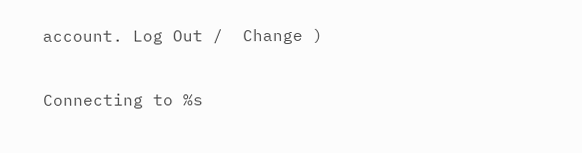account. Log Out /  Change )

Connecting to %s